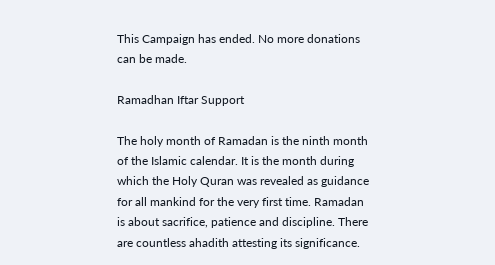This Campaign has ended. No more donations can be made.

Ramadhan Iftar Support

The holy month of Ramadan is the ninth month of the Islamic calendar. It is the month during which the Holy Quran was revealed as guidance for all mankind for the very first time. Ramadan is about sacrifice, patience and discipline. There are countless ahadith attesting its significance.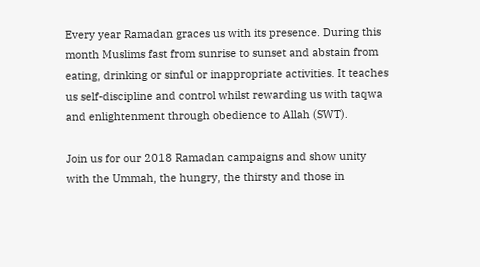Every year Ramadan graces us with its presence. During this month Muslims fast from sunrise to sunset and abstain from eating, drinking or sinful or inappropriate activities. It teaches us self-discipline and control whilst rewarding us with taqwa and enlightenment through obedience to Allah (SWT).

Join us for our 2018 Ramadan campaigns and show unity with the Ummah, the hungry, the thirsty and those in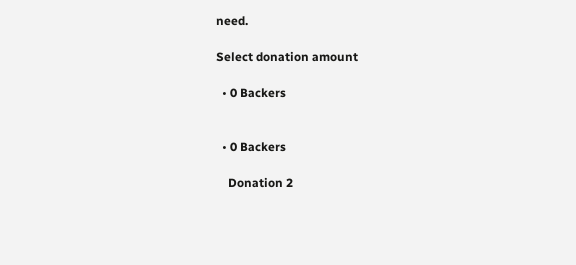need.

Select donation amount

  • 0 Backers


  • 0 Backers

    Donation 2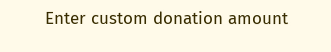Enter custom donation amount